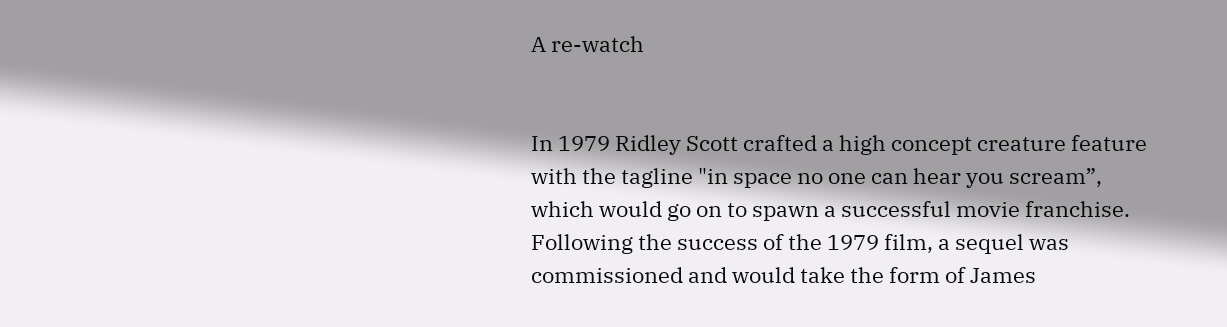A re-watch


In 1979 Ridley Scott crafted a high concept creature feature with the tagline "in space no one can hear you scream”, which would go on to spawn a successful movie franchise. Following the success of the 1979 film, a sequel was commissioned and would take the form of James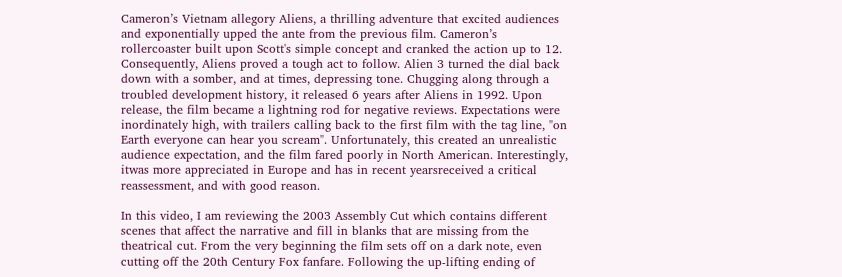Cameron’s Vietnam allegory Aliens, a thrilling adventure that excited audiences and exponentially upped the ante from the previous film. Cameron’s rollercoaster built upon Scott's simple concept and cranked the action up to 12. Consequently, Aliens proved a tough act to follow. Alien 3 turned the dial back down with a somber, and at times, depressing tone. Chugging along through a troubled development history, it released 6 years after Aliens in 1992. Upon release, the film became a lightning rod for negative reviews. Expectations were inordinately high, with trailers calling back to the first film with the tag line, "on Earth everyone can hear you scream". Unfortunately, this created an unrealistic audience expectation, and the film fared poorly in North American. Interestingly, itwas more appreciated in Europe and has in recent yearsreceived a critical reassessment, and with good reason.

In this video, I am reviewing the 2003 Assembly Cut which contains different scenes that affect the narrative and fill in blanks that are missing from the theatrical cut. From the very beginning the film sets off on a dark note, even cutting off the 20th Century Fox fanfare. Following the up-lifting ending of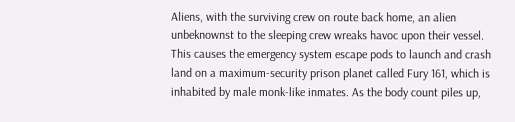Aliens, with the surviving crew on route back home, an alien unbeknownst to the sleeping crew wreaks havoc upon their vessel. This causes the emergency system escape pods to launch and crash land on a maximum-security prison planet called Fury 161, which is inhabited by male monk-like inmates. As the body count piles up,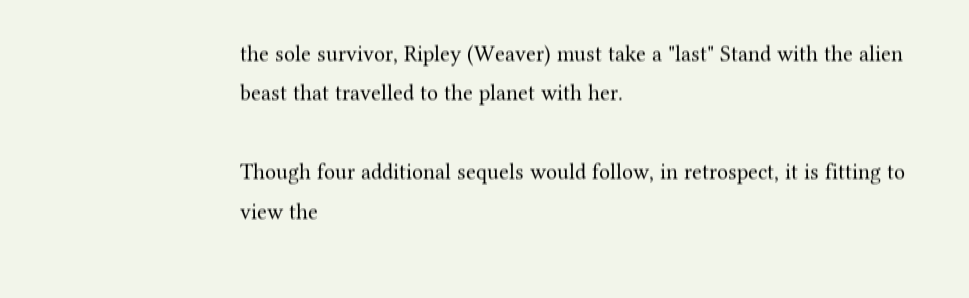the sole survivor, Ripley (Weaver) must take a "last" Stand with the alien beast that travelled to the planet with her.

Though four additional sequels would follow, in retrospect, it is fitting to view the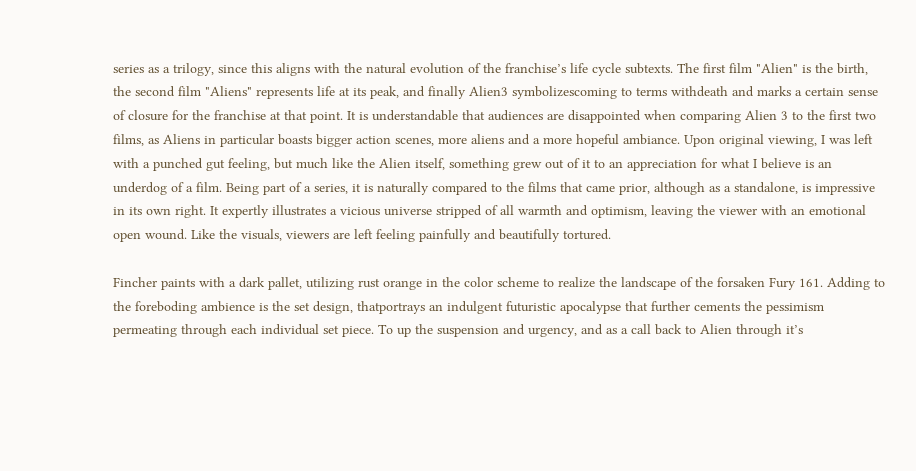series as a trilogy, since this aligns with the natural evolution of the franchise’s life cycle subtexts. The first film "Alien" is the birth, the second film "Aliens" represents life at its peak, and finally Alien3 symbolizescoming to terms withdeath and marks a certain sense of closure for the franchise at that point. It is understandable that audiences are disappointed when comparing Alien 3 to the first two films, as Aliens in particular boasts bigger action scenes, more aliens and a more hopeful ambiance. Upon original viewing, I was left with a punched gut feeling, but much like the Alien itself, something grew out of it to an appreciation for what I believe is an underdog of a film. Being part of a series, it is naturally compared to the films that came prior, although as a standalone, is impressive in its own right. It expertly illustrates a vicious universe stripped of all warmth and optimism, leaving the viewer with an emotional open wound. Like the visuals, viewers are left feeling painfully and beautifully tortured.

Fincher paints with a dark pallet, utilizing rust orange in the color scheme to realize the landscape of the forsaken Fury 161. Adding to the foreboding ambience is the set design, thatportrays an indulgent futuristic apocalypse that further cements the pessimism permeating through each individual set piece. To up the suspension and urgency, and as a call back to Alien through it’s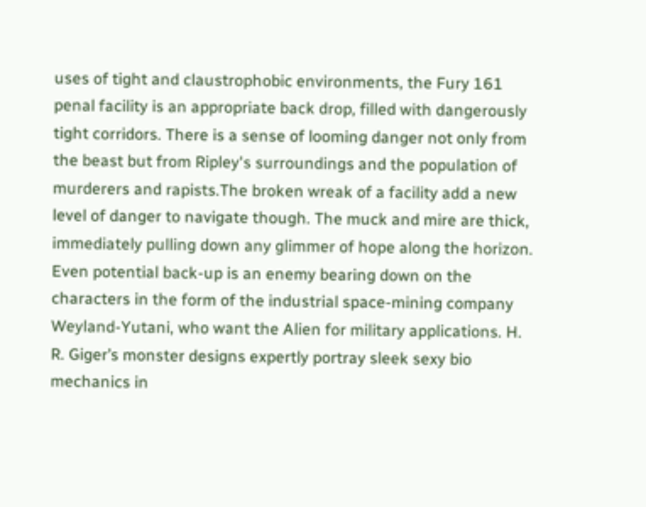uses of tight and claustrophobic environments, the Fury 161 penal facility is an appropriate back drop, filled with dangerously tight corridors. There is a sense of looming danger not only from the beast but from Ripley's surroundings and the population of murderers and rapists.The broken wreak of a facility add a new level of danger to navigate though. The muck and mire are thick, immediately pulling down any glimmer of hope along the horizon. Even potential back-up is an enemy bearing down on the characters in the form of the industrial space-mining company Weyland-Yutani, who want the Alien for military applications. H. R. Giger’s monster designs expertly portray sleek sexy bio mechanics in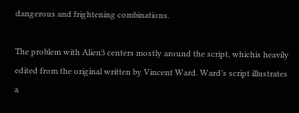dangerous and frightening combinations.

The problem with Alien3 centers mostly around the script, whichis heavily edited from the original written by Vincent Ward. Ward’s script illustrates a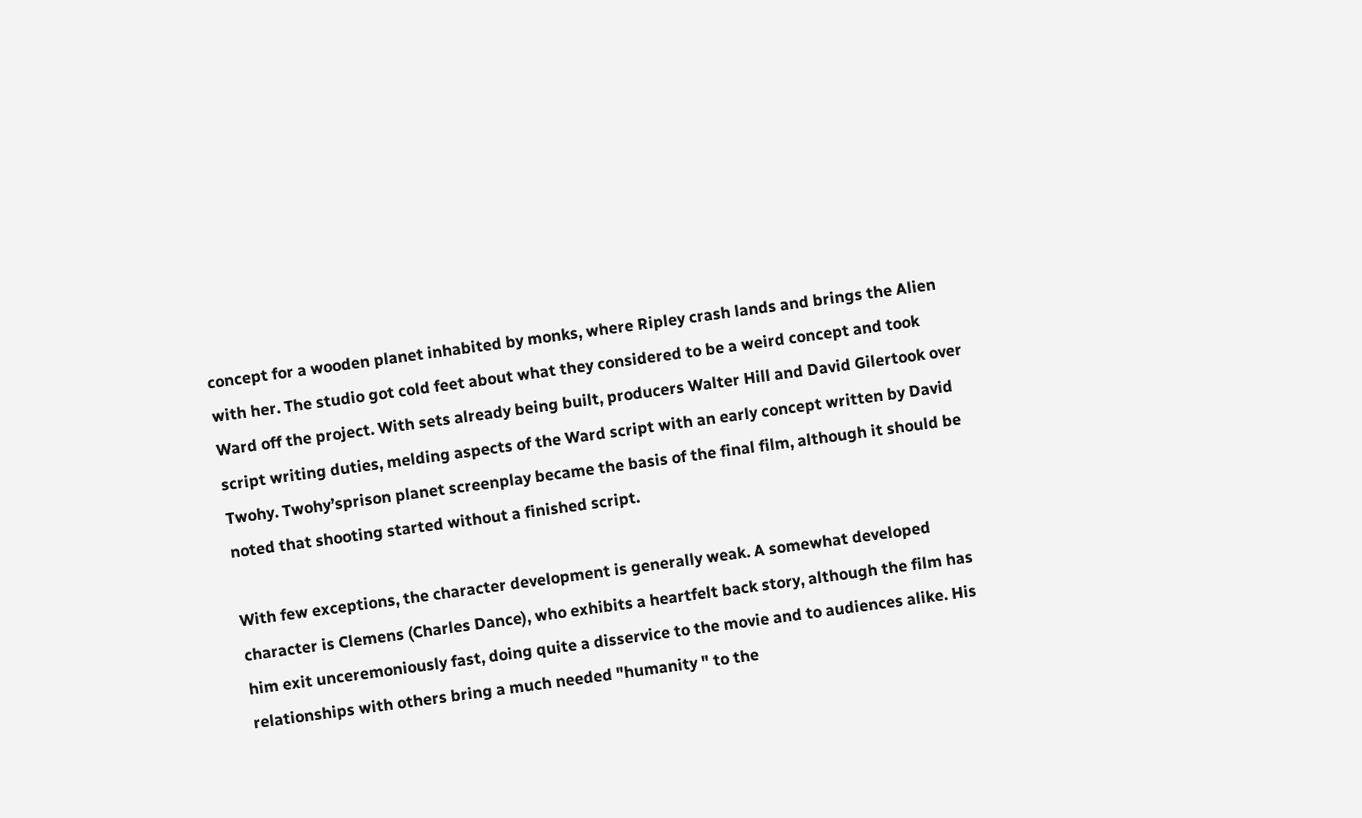concept for a wooden planet inhabited by monks, where Ripley crash lands and brings the Alien with her. The studio got cold feet about what they considered to be a weird concept and took Ward off the project. With sets already being built, producers Walter Hill and David Gilertook over script writing duties, melding aspects of the Ward script with an early concept written by David Twohy. Twohy’sprison planet screenplay became the basis of the final film, although it should be noted that shooting started without a finished script.

With few exceptions, the character development is generally weak. A somewhat developed character is Clemens (Charles Dance), who exhibits a heartfelt back story, although the film has him exit unceremoniously fast, doing quite a disservice to the movie and to audiences alike. His relationships with others bring a much needed "humanity " to the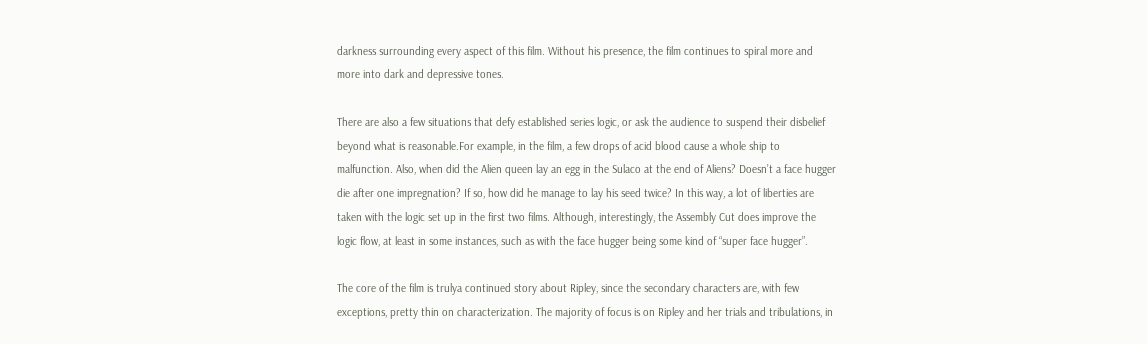darkness surrounding every aspect of this film. Without his presence, the film continues to spiral more and more into dark and depressive tones.

There are also a few situations that defy established series logic, or ask the audience to suspend their disbelief beyond what is reasonable.For example, in the film, a few drops of acid blood cause a whole ship to malfunction. Also, when did the Alien queen lay an egg in the Sulaco at the end of Aliens? Doesn’t a face hugger die after one impregnation? If so, how did he manage to lay his seed twice? In this way, a lot of liberties are taken with the logic set up in the first two films. Although, interestingly, the Assembly Cut does improve the logic flow, at least in some instances, such as with the face hugger being some kind of “super face hugger”.

The core of the film is trulya continued story about Ripley, since the secondary characters are, with few exceptions, pretty thin on characterization. The majority of focus is on Ripley and her trials and tribulations, in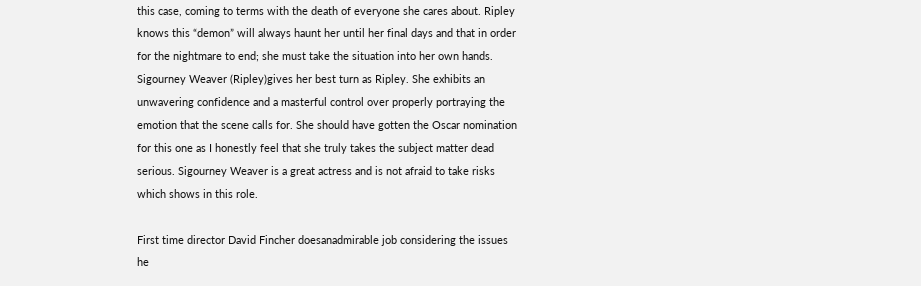this case, coming to terms with the death of everyone she cares about. Ripley knows this “demon” will always haunt her until her final days and that in order for the nightmare to end; she must take the situation into her own hands. Sigourney Weaver (Ripley)gives her best turn as Ripley. She exhibits an unwavering confidence and a masterful control over properly portraying the emotion that the scene calls for. She should have gotten the Oscar nomination for this one as I honestly feel that she truly takes the subject matter dead serious. Sigourney Weaver is a great actress and is not afraid to take risks which shows in this role.

First time director David Fincher doesanadmirable job considering the issues he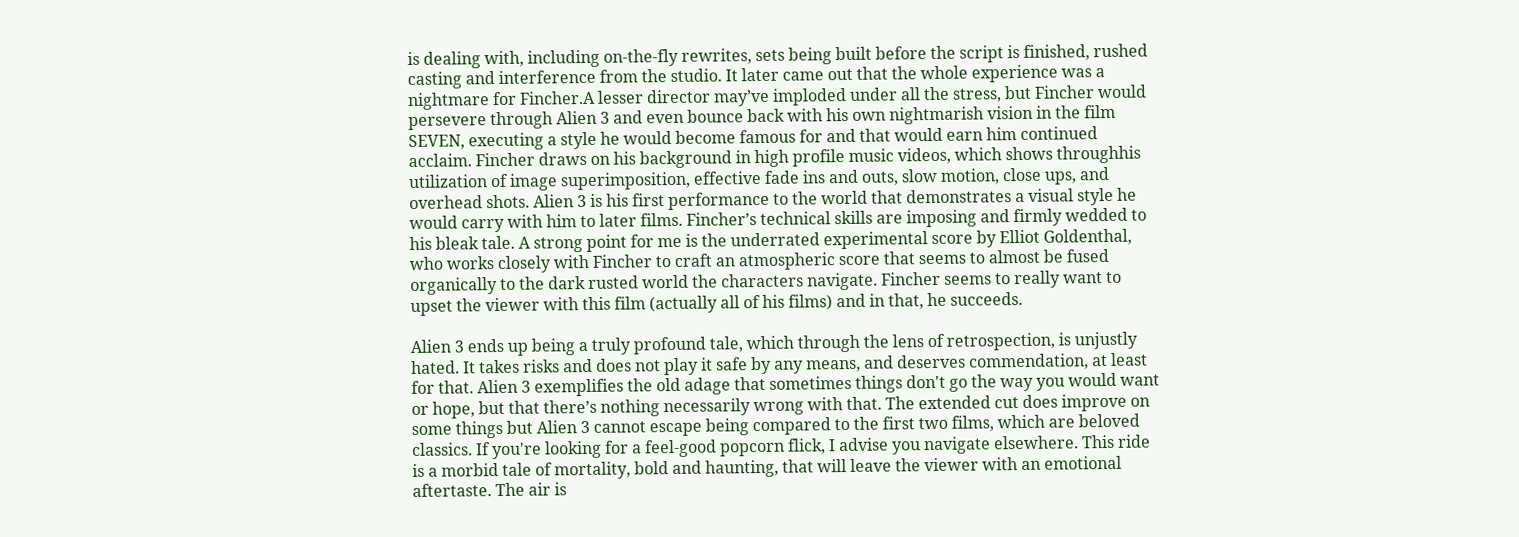is dealing with, including on-the-fly rewrites, sets being built before the script is finished, rushed casting and interference from the studio. It later came out that the whole experience was a nightmare for Fincher.A lesser director may’ve imploded under all the stress, but Fincher would persevere through Alien 3 and even bounce back with his own nightmarish vision in the film SEVEN, executing a style he would become famous for and that would earn him continued acclaim. Fincher draws on his background in high profile music videos, which shows throughhis utilization of image superimposition, effective fade ins and outs, slow motion, close ups, and overhead shots. Alien 3 is his first performance to the world that demonstrates a visual style he would carry with him to later films. Fincher’s technical skills are imposing and firmly wedded to his bleak tale. A strong point for me is the underrated experimental score by Elliot Goldenthal, who works closely with Fincher to craft an atmospheric score that seems to almost be fused organically to the dark rusted world the characters navigate. Fincher seems to really want to upset the viewer with this film (actually all of his films) and in that, he succeeds.

Alien 3 ends up being a truly profound tale, which through the lens of retrospection, is unjustly hated. It takes risks and does not play it safe by any means, and deserves commendation, at least for that. Alien 3 exemplifies the old adage that sometimes things don't go the way you would want or hope, but that there’s nothing necessarily wrong with that. The extended cut does improve on some things but Alien 3 cannot escape being compared to the first two films, which are beloved classics. If you're looking for a feel-good popcorn flick, I advise you navigate elsewhere. This ride is a morbid tale of mortality, bold and haunting, that will leave the viewer with an emotional aftertaste. The air is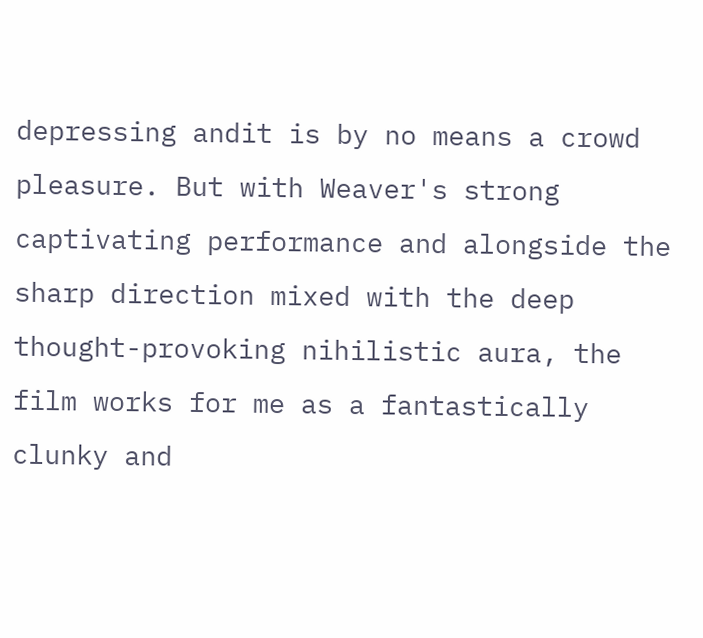depressing andit is by no means a crowd pleasure. But with Weaver's strong captivating performance and alongside the sharp direction mixed with the deep thought-provoking nihilistic aura, the film works for me as a fantastically clunky and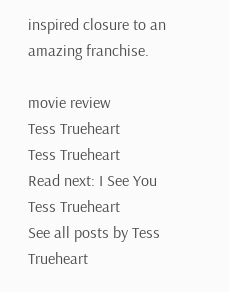inspired closure to an amazing franchise.

movie review
Tess Trueheart
Tess Trueheart
Read next: I See You
Tess Trueheart
See all posts by Tess Trueheart